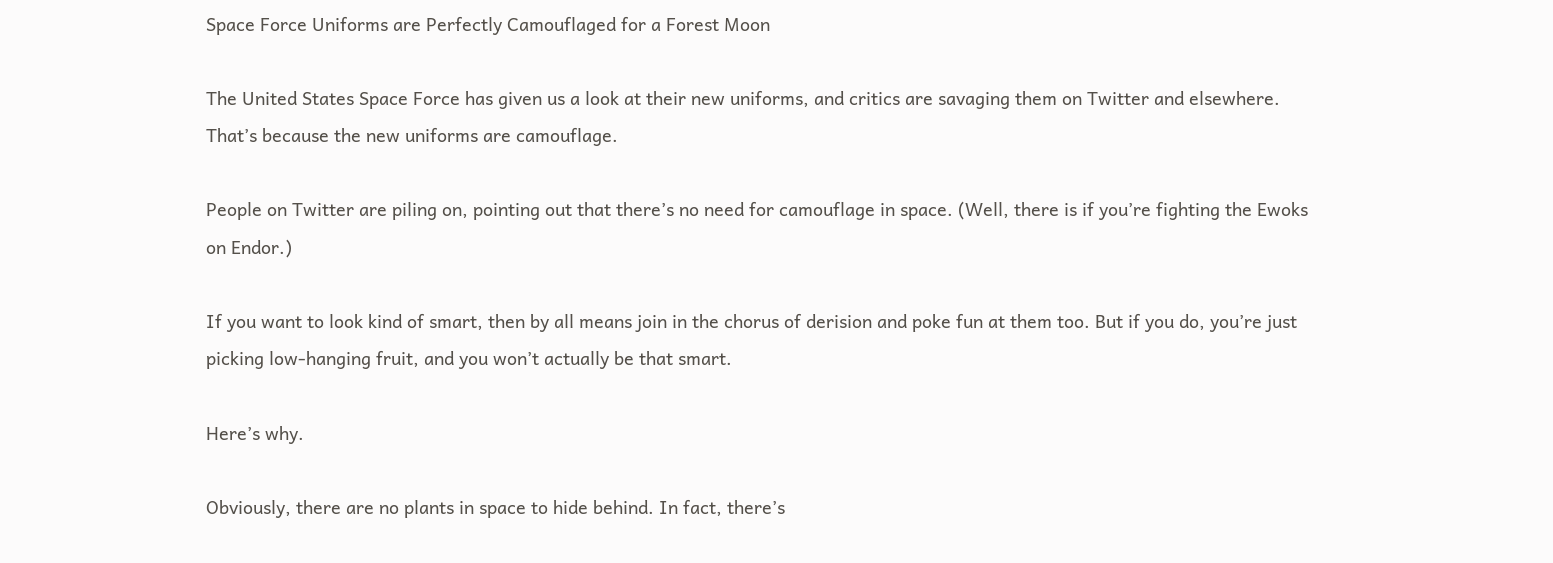Space Force Uniforms are Perfectly Camouflaged for a Forest Moon

The United States Space Force has given us a look at their new uniforms, and critics are savaging them on Twitter and elsewhere. That’s because the new uniforms are camouflage.

People on Twitter are piling on, pointing out that there’s no need for camouflage in space. (Well, there is if you’re fighting the Ewoks on Endor.)

If you want to look kind of smart, then by all means join in the chorus of derision and poke fun at them too. But if you do, you’re just picking low-hanging fruit, and you won’t actually be that smart.

Here’s why.

Obviously, there are no plants in space to hide behind. In fact, there’s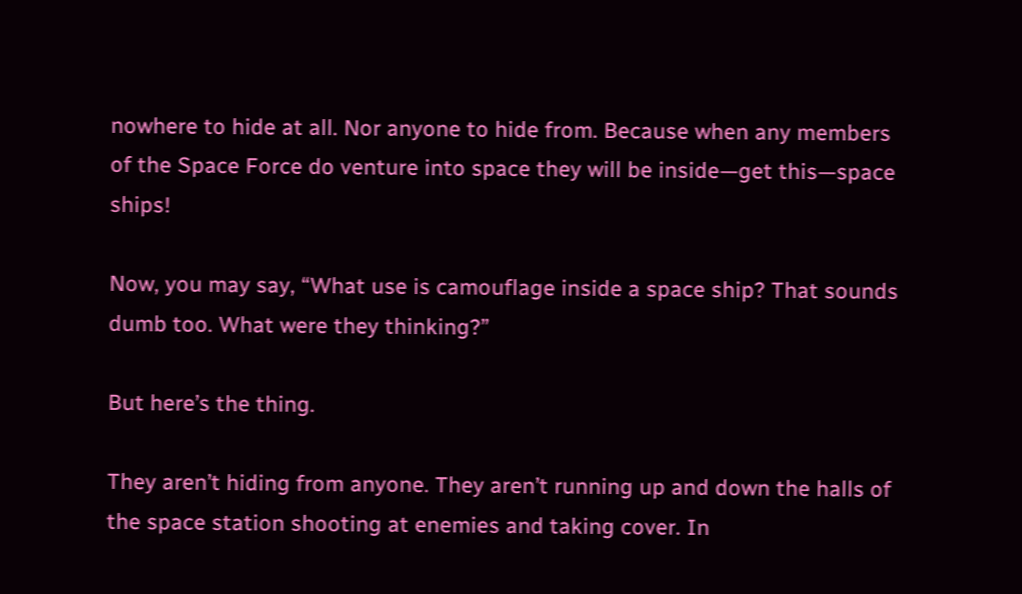nowhere to hide at all. Nor anyone to hide from. Because when any members of the Space Force do venture into space they will be inside—get this—space ships!

Now, you may say, “What use is camouflage inside a space ship? That sounds dumb too. What were they thinking?”

But here’s the thing.

They aren’t hiding from anyone. They aren’t running up and down the halls of the space station shooting at enemies and taking cover. In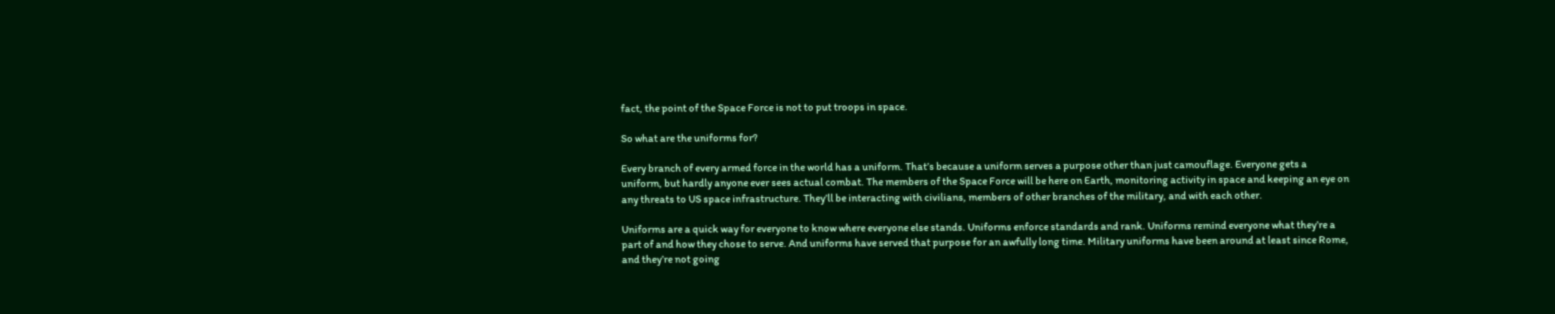fact, the point of the Space Force is not to put troops in space.

So what are the uniforms for?

Every branch of every armed force in the world has a uniform. That’s because a uniform serves a purpose other than just camouflage. Everyone gets a uniform, but hardly anyone ever sees actual combat. The members of the Space Force will be here on Earth, monitoring activity in space and keeping an eye on any threats to US space infrastructure. They’ll be interacting with civilians, members of other branches of the military, and with each other.

Uniforms are a quick way for everyone to know where everyone else stands. Uniforms enforce standards and rank. Uniforms remind everyone what they’re a part of and how they chose to serve. And uniforms have served that purpose for an awfully long time. Military uniforms have been around at least since Rome, and they’re not going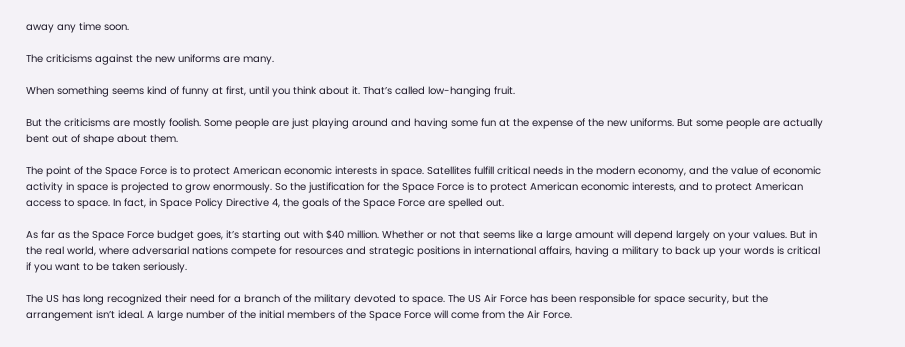away any time soon.

The criticisms against the new uniforms are many.

When something seems kind of funny at first, until you think about it. That’s called low-hanging fruit.

But the criticisms are mostly foolish. Some people are just playing around and having some fun at the expense of the new uniforms. But some people are actually bent out of shape about them.

The point of the Space Force is to protect American economic interests in space. Satellites fulfill critical needs in the modern economy, and the value of economic activity in space is projected to grow enormously. So the justification for the Space Force is to protect American economic interests, and to protect American access to space. In fact, in Space Policy Directive 4, the goals of the Space Force are spelled out.

As far as the Space Force budget goes, it’s starting out with $40 million. Whether or not that seems like a large amount will depend largely on your values. But in the real world, where adversarial nations compete for resources and strategic positions in international affairs, having a military to back up your words is critical if you want to be taken seriously.

The US has long recognized their need for a branch of the military devoted to space. The US Air Force has been responsible for space security, but the arrangement isn’t ideal. A large number of the initial members of the Space Force will come from the Air Force.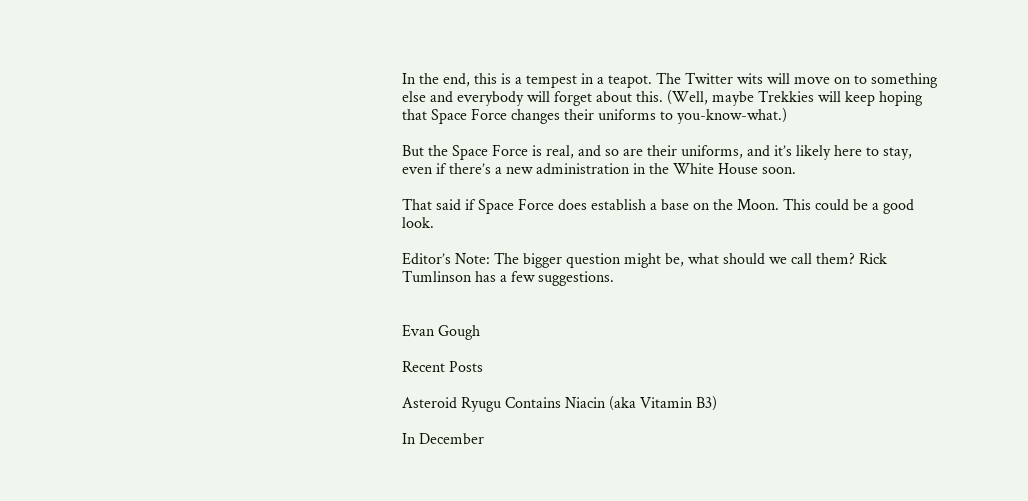In the end, this is a tempest in a teapot. The Twitter wits will move on to something else and everybody will forget about this. (Well, maybe Trekkies will keep hoping that Space Force changes their uniforms to you-know-what.)

But the Space Force is real, and so are their uniforms, and it’s likely here to stay, even if there’s a new administration in the White House soon.

That said if Space Force does establish a base on the Moon. This could be a good look.

Editor’s Note: The bigger question might be, what should we call them? Rick Tumlinson has a few suggestions.


Evan Gough

Recent Posts

Asteroid Ryugu Contains Niacin (aka Vitamin B3)

In December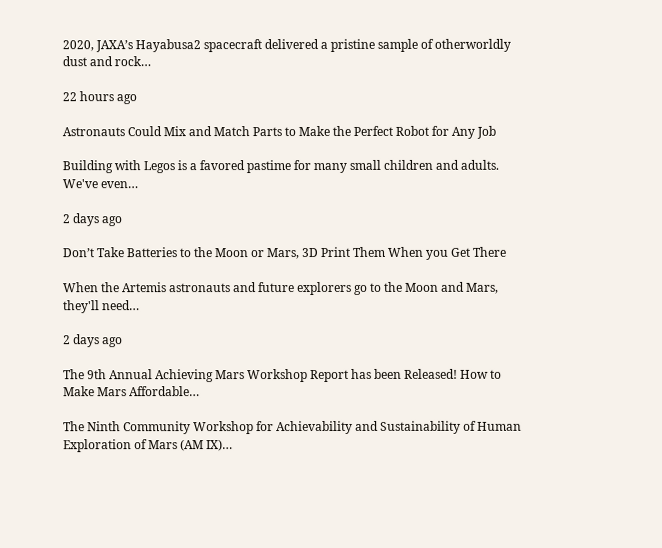2020, JAXA’s Hayabusa2 spacecraft delivered a pristine sample of otherworldly dust and rock…

22 hours ago

Astronauts Could Mix and Match Parts to Make the Perfect Robot for Any Job

Building with Legos is a favored pastime for many small children and adults. We've even…

2 days ago

Don’t Take Batteries to the Moon or Mars, 3D Print Them When you Get There

When the Artemis astronauts and future explorers go to the Moon and Mars, they'll need…

2 days ago

The 9th Annual Achieving Mars Workshop Report has been Released! How to Make Mars Affordable…

The Ninth Community Workshop for Achievability and Sustainability of Human Exploration of Mars (AM IX)…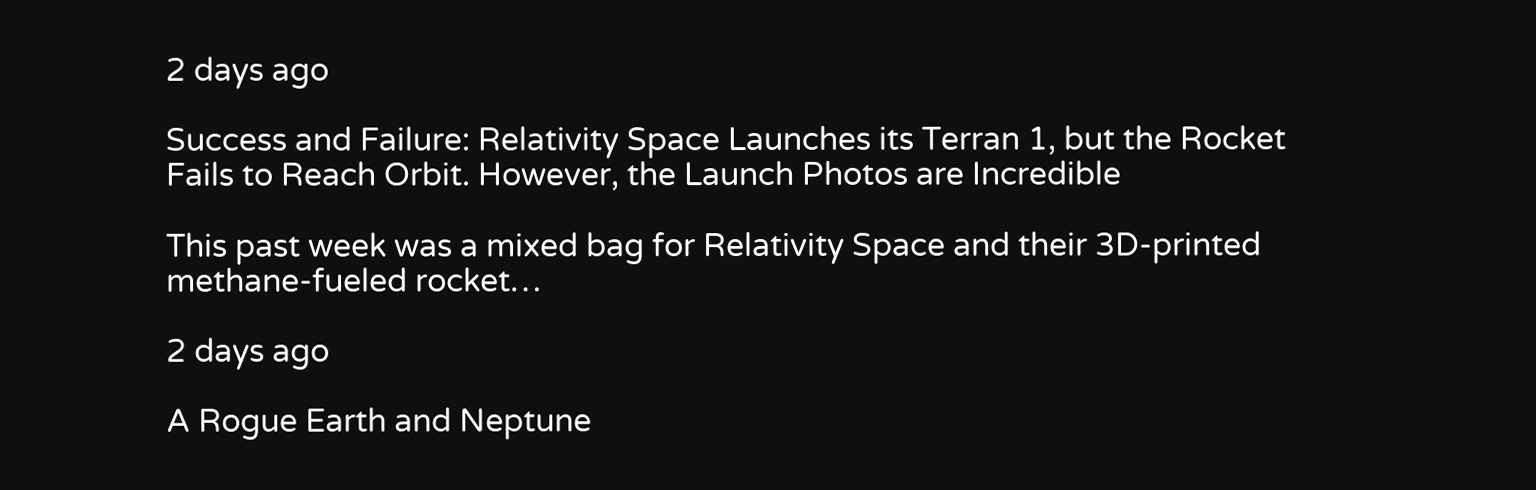2 days ago

Success and Failure: Relativity Space Launches its Terran 1, but the Rocket Fails to Reach Orbit. However, the Launch Photos are Incredible

This past week was a mixed bag for Relativity Space and their 3D-printed methane-fueled rocket…

2 days ago

A Rogue Earth and Neptune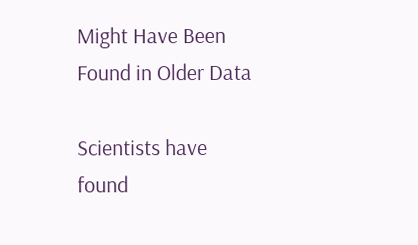Might Have Been Found in Older Data

Scientists have found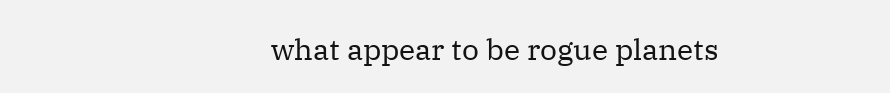what appear to be rogue planets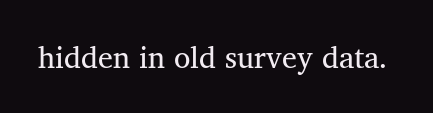hidden in old survey data.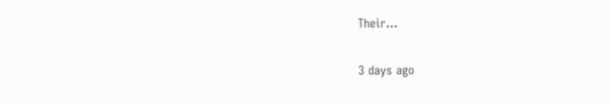Their…

3 days ago